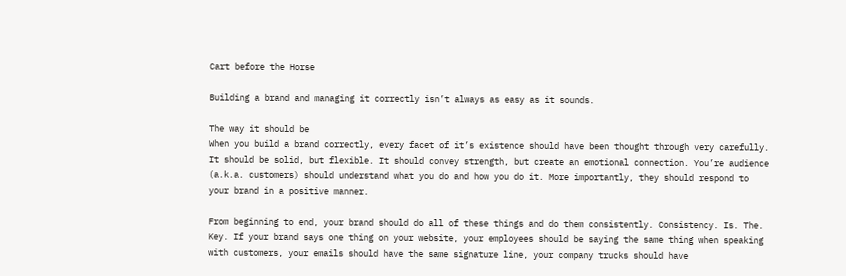Cart before the Horse

Building a brand and managing it correctly isn’t always as easy as it sounds.

The way it should be
When you build a brand correctly, every facet of it’s existence should have been thought through very carefully. It should be solid, but flexible. It should convey strength, but create an emotional connection. You’re audience (a.k.a. customers) should understand what you do and how you do it. More importantly, they should respond to your brand in a positive manner.

From beginning to end, your brand should do all of these things and do them consistently. Consistency. Is. The. Key. If your brand says one thing on your website, your employees should be saying the same thing when speaking with customers, your emails should have the same signature line, your company trucks should have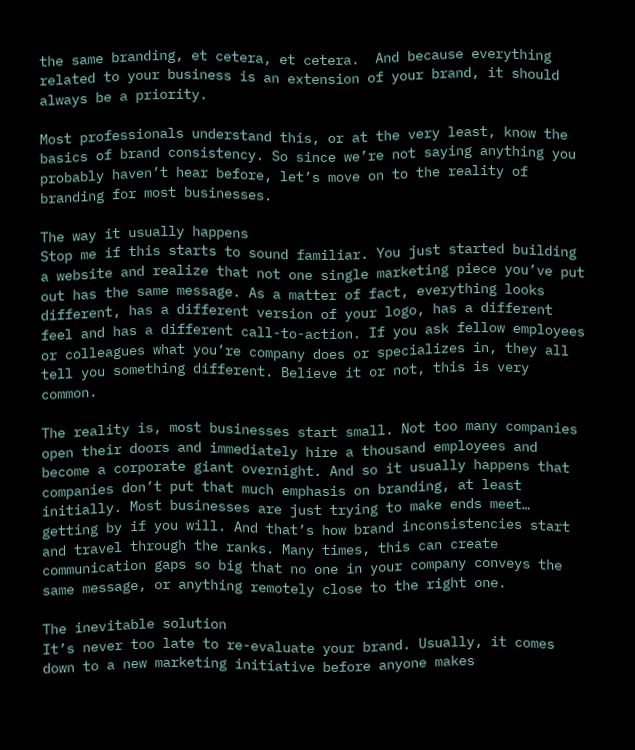the same branding, et cetera, et cetera.  And because everything related to your business is an extension of your brand, it should always be a priority.

Most professionals understand this, or at the very least, know the basics of brand consistency. So since we’re not saying anything you probably haven’t hear before, let’s move on to the reality of branding for most businesses.

The way it usually happens
Stop me if this starts to sound familiar. You just started building a website and realize that not one single marketing piece you’ve put out has the same message. As a matter of fact, everything looks different, has a different version of your logo, has a different feel and has a different call-to-action. If you ask fellow employees or colleagues what you’re company does or specializes in, they all tell you something different. Believe it or not, this is very common.

The reality is, most businesses start small. Not too many companies open their doors and immediately hire a thousand employees and become a corporate giant overnight. And so it usually happens that companies don’t put that much emphasis on branding, at least initially. Most businesses are just trying to make ends meet… getting by if you will. And that’s how brand inconsistencies start and travel through the ranks. Many times, this can create communication gaps so big that no one in your company conveys the same message, or anything remotely close to the right one.

The inevitable solution
It’s never too late to re-evaluate your brand. Usually, it comes down to a new marketing initiative before anyone makes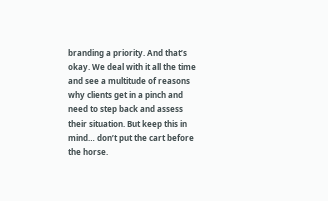branding a priority. And that’s okay. We deal with it all the time and see a multitude of reasons why clients get in a pinch and need to step back and assess their situation. But keep this in mind… don’t put the cart before the horse.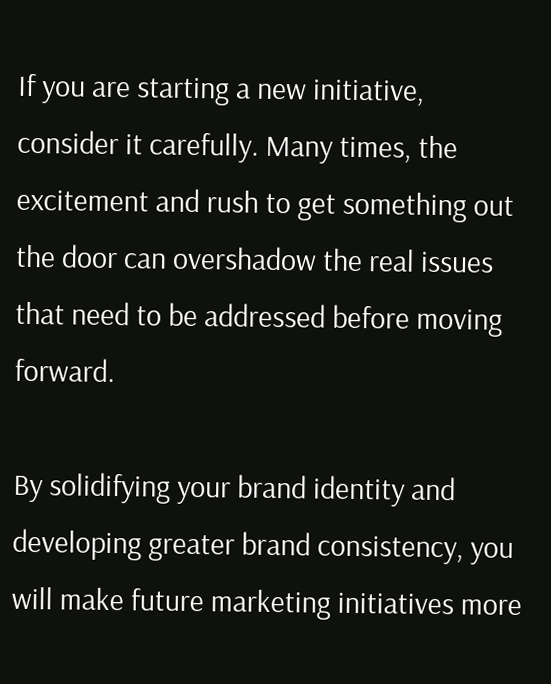If you are starting a new initiative, consider it carefully. Many times, the excitement and rush to get something out the door can overshadow the real issues that need to be addressed before moving forward.

By solidifying your brand identity and developing greater brand consistency, you will make future marketing initiatives more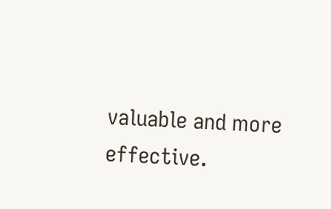valuable and more effective.